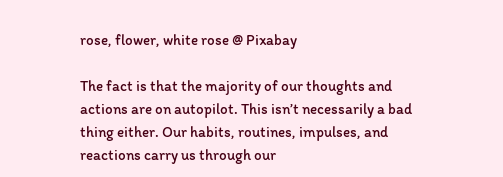rose, flower, white rose @ Pixabay

The fact is that the majority of our thoughts and actions are on autopilot. This isn’t necessarily a bad thing either. Our habits, routines, impulses, and reactions carry us through our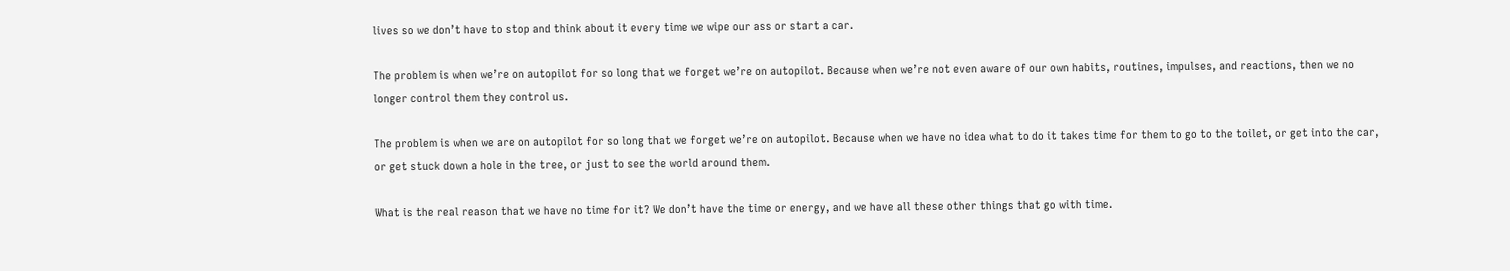lives so we don’t have to stop and think about it every time we wipe our ass or start a car.

The problem is when we’re on autopilot for so long that we forget we’re on autopilot. Because when we’re not even aware of our own habits, routines, impulses, and reactions, then we no longer control them they control us.

The problem is when we are on autopilot for so long that we forget we’re on autopilot. Because when we have no idea what to do it takes time for them to go to the toilet, or get into the car, or get stuck down a hole in the tree, or just to see the world around them.

What is the real reason that we have no time for it? We don’t have the time or energy, and we have all these other things that go with time.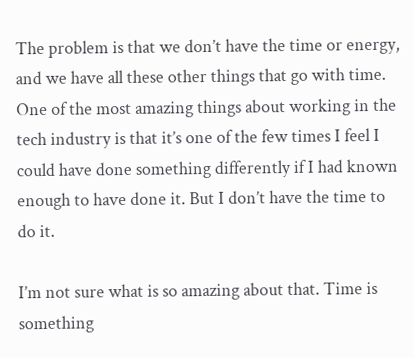The problem is that we don’t have the time or energy, and we have all these other things that go with time. One of the most amazing things about working in the tech industry is that it’s one of the few times I feel I could have done something differently if I had known enough to have done it. But I don’t have the time to do it.

I’m not sure what is so amazing about that. Time is something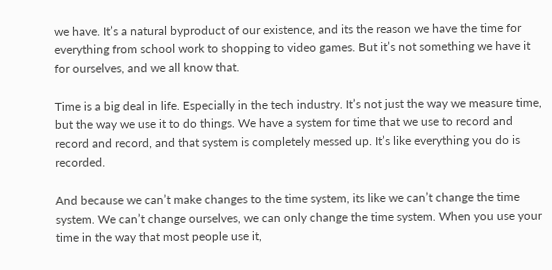we have. It’s a natural byproduct of our existence, and its the reason we have the time for everything from school work to shopping to video games. But it’s not something we have it for ourselves, and we all know that.

Time is a big deal in life. Especially in the tech industry. It’s not just the way we measure time, but the way we use it to do things. We have a system for time that we use to record and record and record, and that system is completely messed up. It’s like everything you do is recorded.

And because we can’t make changes to the time system, its like we can’t change the time system. We can’t change ourselves, we can only change the time system. When you use your time in the way that most people use it,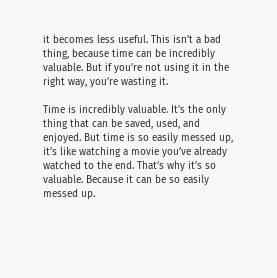it becomes less useful. This isn’t a bad thing, because time can be incredibly valuable. But if you’re not using it in the right way, you’re wasting it.

Time is incredibly valuable. It’s the only thing that can be saved, used, and enjoyed. But time is so easily messed up, it’s like watching a movie you’ve already watched to the end. That’s why it’s so valuable. Because it can be so easily messed up.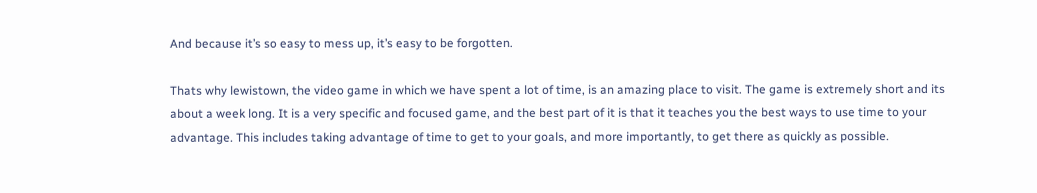And because it’s so easy to mess up, it’s easy to be forgotten.

Thats why lewistown, the video game in which we have spent a lot of time, is an amazing place to visit. The game is extremely short and its about a week long. It is a very specific and focused game, and the best part of it is that it teaches you the best ways to use time to your advantage. This includes taking advantage of time to get to your goals, and more importantly, to get there as quickly as possible.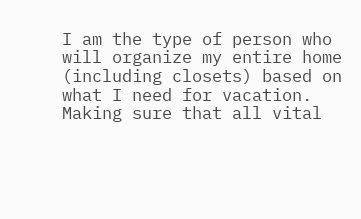I am the type of person who will organize my entire home (including closets) based on what I need for vacation. Making sure that all vital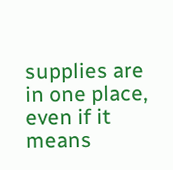supplies are in one place, even if it means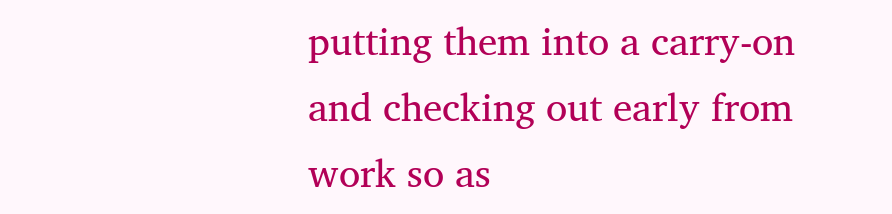putting them into a carry-on and checking out early from work so as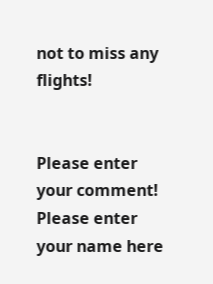not to miss any flights!


Please enter your comment!
Please enter your name here